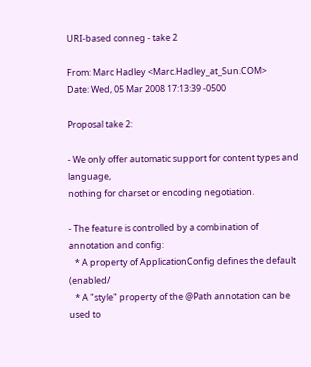URI-based conneg - take 2

From: Marc Hadley <Marc.Hadley_at_Sun.COM>
Date: Wed, 05 Mar 2008 17:13:39 -0500

Proposal take 2:

- We only offer automatic support for content types and language,
nothing for charset or encoding negotiation.

- The feature is controlled by a combination of annotation and config:
   * A property of ApplicationConfig defines the default (enabled/
   * A "style" property of the @Path annotation can be used to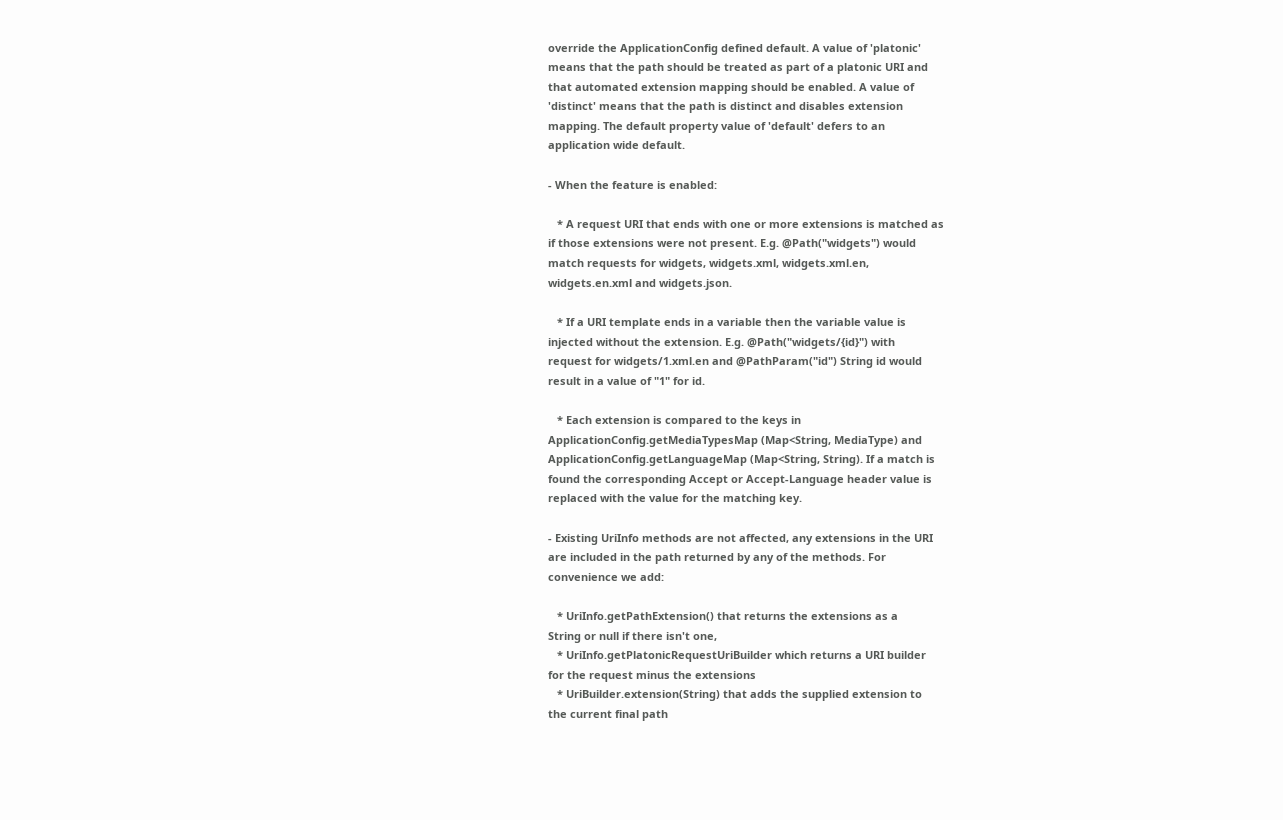override the ApplicationConfig defined default. A value of 'platonic'
means that the path should be treated as part of a platonic URI and
that automated extension mapping should be enabled. A value of
'distinct' means that the path is distinct and disables extension
mapping. The default property value of 'default' defers to an
application wide default.

- When the feature is enabled:

   * A request URI that ends with one or more extensions is matched as
if those extensions were not present. E.g. @Path("widgets") would
match requests for widgets, widgets.xml, widgets.xml.en,
widgets.en.xml and widgets.json.

   * If a URI template ends in a variable then the variable value is
injected without the extension. E.g. @Path("widgets/{id}") with
request for widgets/1.xml.en and @PathParam("id") String id would
result in a value of "1" for id.

   * Each extension is compared to the keys in
ApplicationConfig.getMediaTypesMap (Map<String, MediaType) and
ApplicationConfig.getLanguageMap (Map<String, String). If a match is
found the corresponding Accept or Accept-Language header value is
replaced with the value for the matching key.

- Existing UriInfo methods are not affected, any extensions in the URI
are included in the path returned by any of the methods. For
convenience we add:

   * UriInfo.getPathExtension() that returns the extensions as a
String or null if there isn't one,
   * UriInfo.getPlatonicRequestUriBuilder which returns a URI builder
for the request minus the extensions
   * UriBuilder.extension(String) that adds the supplied extension to
the current final path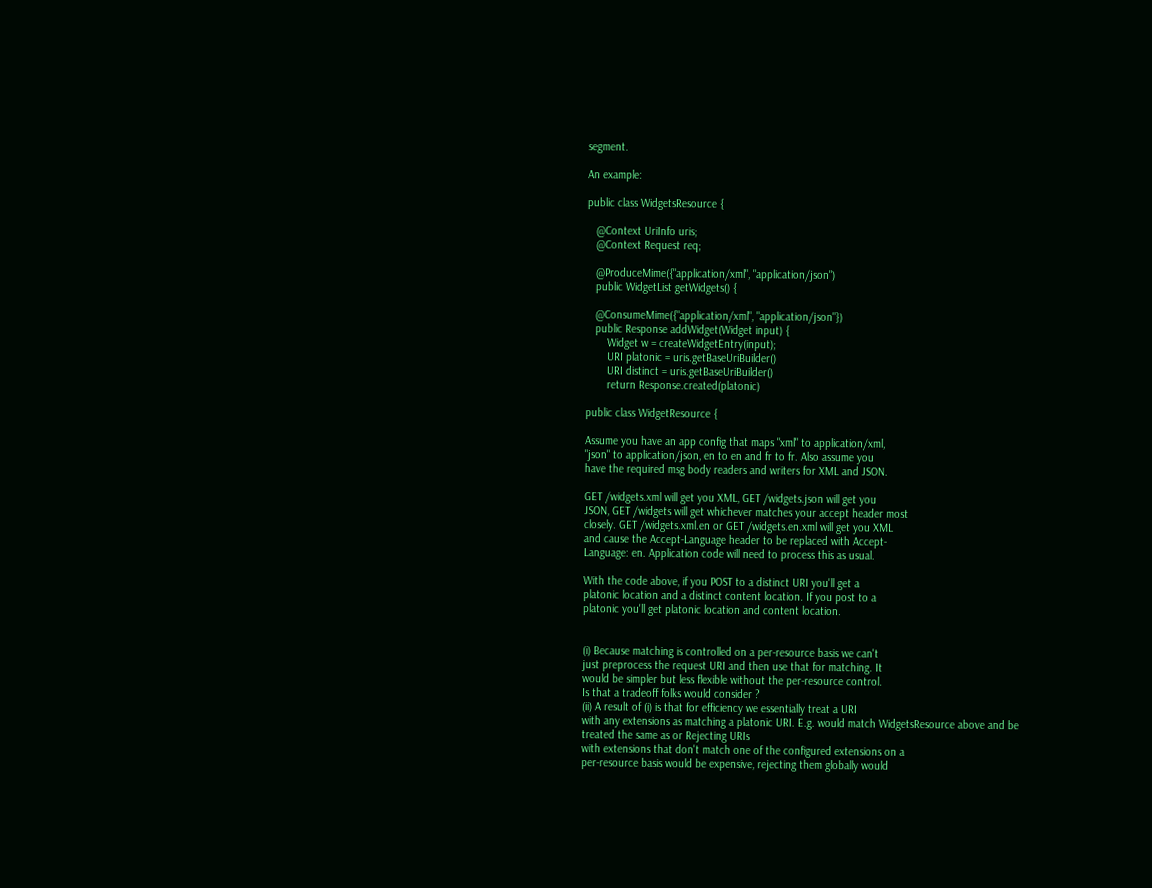segment.

An example:

public class WidgetsResource {

   @Context UriInfo uris;
   @Context Request req;

   @ProduceMime({"application/xml", "application/json")
   public WidgetList getWidgets() {

   @ConsumeMime({"application/xml", "application/json"})
   public Response addWidget(Widget input) {
       Widget w = createWidgetEntry(input);
       URI platonic = uris.getBaseUriBuilder()
       URI distinct = uris.getBaseUriBuilder()
       return Response.created(platonic)

public class WidgetResource {

Assume you have an app config that maps "xml" to application/xml,
"json" to application/json, en to en and fr to fr. Also assume you
have the required msg body readers and writers for XML and JSON.

GET /widgets.xml will get you XML, GET /widgets.json will get you
JSON, GET /widgets will get whichever matches your accept header most
closely. GET /widgets.xml.en or GET /widgets.en.xml will get you XML
and cause the Accept-Language header to be replaced with Accept-
Language: en. Application code will need to process this as usual.

With the code above, if you POST to a distinct URI you'll get a
platonic location and a distinct content location. If you post to a
platonic you'll get platonic location and content location.


(i) Because matching is controlled on a per-resource basis we can't
just preprocess the request URI and then use that for matching. It
would be simpler but less flexible without the per-resource control.
Is that a tradeoff folks would consider ?
(ii) A result of (i) is that for efficiency we essentially treat a URI
with any extensions as matching a platonic URI. E.g. would match WidgetsResource above and be
treated the same as or Rejecting URIs
with extensions that don't match one of the configured extensions on a
per-resource basis would be expensive, rejecting them globally would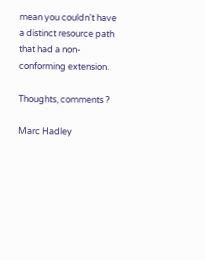mean you couldn't have a distinct resource path that had a non-
conforming extension.

Thoughts, comments ?

Marc Hadley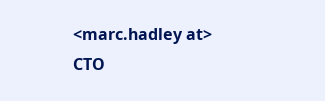<marc.hadley at>
CTO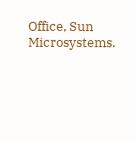Office, Sun Microsystems.